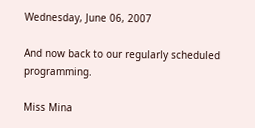Wednesday, June 06, 2007

And now back to our regularly scheduled programming.

Miss Mina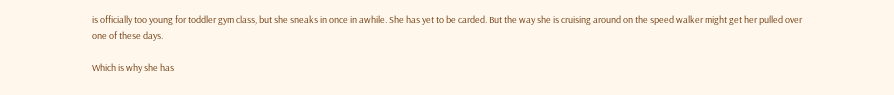is officially too young for toddler gym class, but she sneaks in once in awhile. She has yet to be carded. But the way she is cruising around on the speed walker might get her pulled over one of these days.

Which is why she has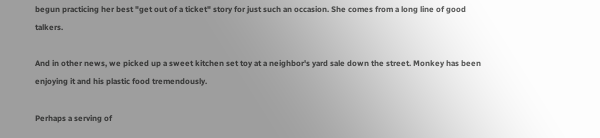begun practicing her best "get out of a ticket" story for just such an occasion. She comes from a long line of good talkers.

And in other news, we picked up a sweet kitchen set toy at a neighbor's yard sale down the street. Monkey has been enjoying it and his plastic food tremendously.

Perhaps a serving of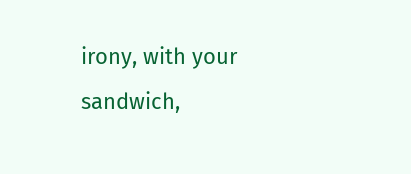irony, with your sandwich,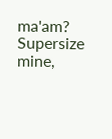ma'am? Supersize mine,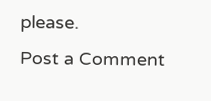please.
Post a Comment